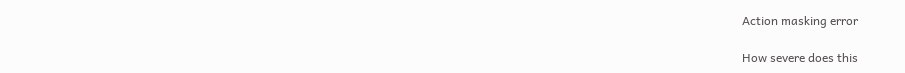Action masking error

How severe does this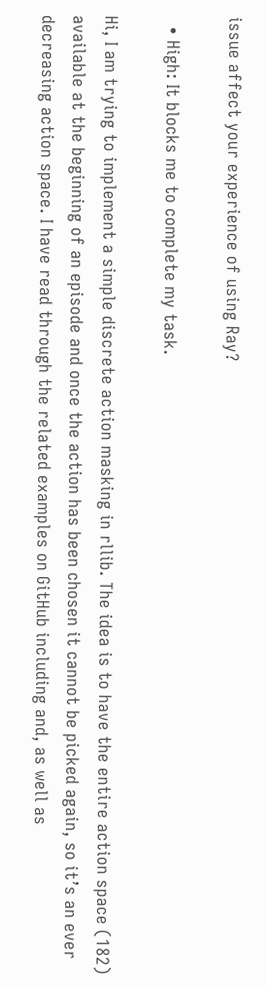issue affect your experience of using Ray?

  • High: It blocks me to complete my task.

Hi, I am trying to implement a simple discrete action masking in rllib. The idea is to have the entire action space (182) available at the beginning of an episode and once the action has been chosen it cannot be picked again, so it’s an ever decreasing action space. I have read through the related examples on GitHub including and, as well as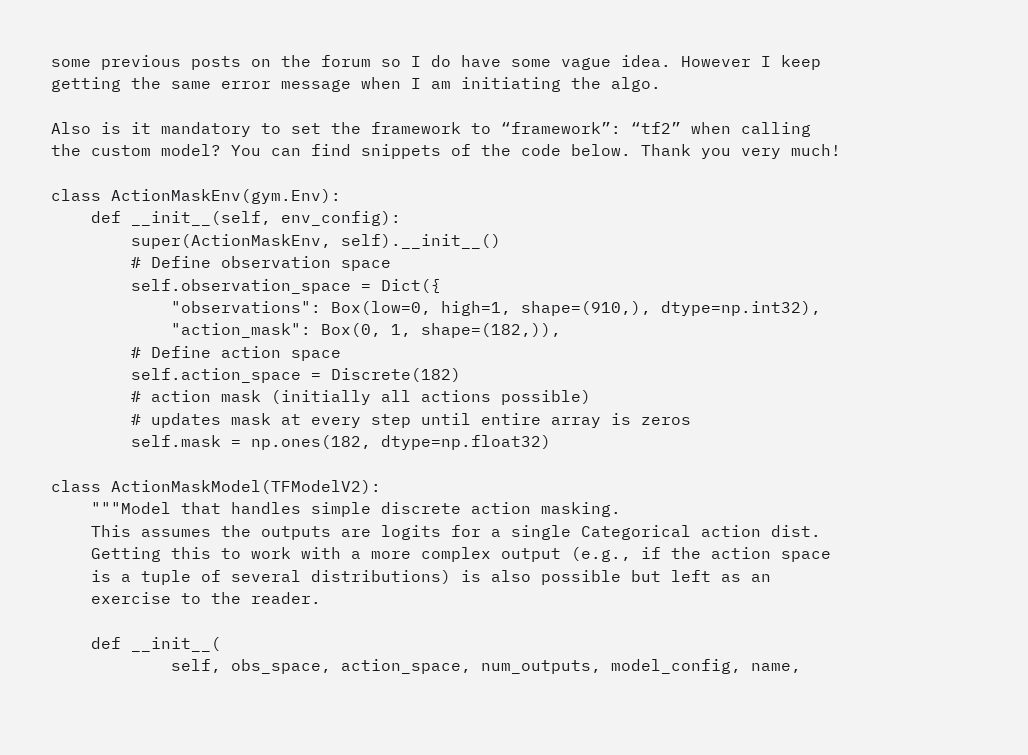some previous posts on the forum so I do have some vague idea. However I keep getting the same error message when I am initiating the algo.

Also is it mandatory to set the framework to “framework”: “tf2” when calling the custom model? You can find snippets of the code below. Thank you very much!

class ActionMaskEnv(gym.Env):
    def __init__(self, env_config):
        super(ActionMaskEnv, self).__init__()
        # Define observation space
        self.observation_space = Dict({
            "observations": Box(low=0, high=1, shape=(910,), dtype=np.int32),
            "action_mask": Box(0, 1, shape=(182,)),
        # Define action space
        self.action_space = Discrete(182)
        # action mask (initially all actions possible)
        # updates mask at every step until entire array is zeros
        self.mask = np.ones(182, dtype=np.float32)

class ActionMaskModel(TFModelV2):
    """Model that handles simple discrete action masking.
    This assumes the outputs are logits for a single Categorical action dist.
    Getting this to work with a more complex output (e.g., if the action space
    is a tuple of several distributions) is also possible but left as an
    exercise to the reader.

    def __init__(
            self, obs_space, action_space, num_outputs, model_config, name,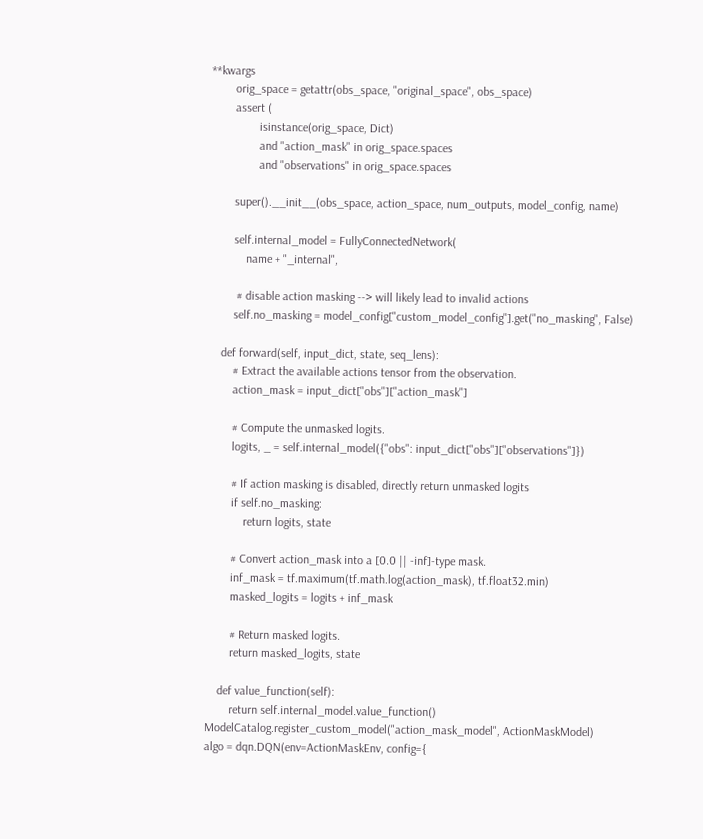**kwargs
        orig_space = getattr(obs_space, "original_space", obs_space)
        assert (
                isinstance(orig_space, Dict)
                and "action_mask" in orig_space.spaces
                and "observations" in orig_space.spaces

        super().__init__(obs_space, action_space, num_outputs, model_config, name)

        self.internal_model = FullyConnectedNetwork(
            name + "_internal",

         # disable action masking --> will likely lead to invalid actions
        self.no_masking = model_config["custom_model_config"].get("no_masking", False)

    def forward(self, input_dict, state, seq_lens):
        # Extract the available actions tensor from the observation.
        action_mask = input_dict["obs"]["action_mask"]

        # Compute the unmasked logits.
        logits, _ = self.internal_model({"obs": input_dict["obs"]["observations"]})

        # If action masking is disabled, directly return unmasked logits
        if self.no_masking:
            return logits, state

        # Convert action_mask into a [0.0 || -inf]-type mask.
        inf_mask = tf.maximum(tf.math.log(action_mask), tf.float32.min)
        masked_logits = logits + inf_mask

        # Return masked logits.
        return masked_logits, state

    def value_function(self):
        return self.internal_model.value_function()
ModelCatalog.register_custom_model("action_mask_model", ActionMaskModel)
algo = dqn.DQN(env=ActionMaskEnv, config={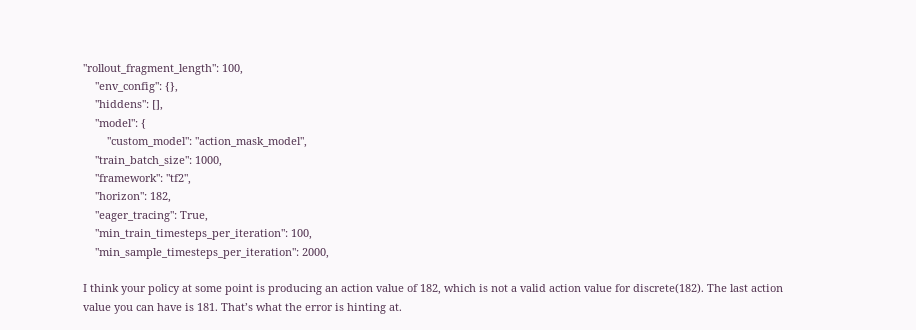"rollout_fragment_length": 100,
    "env_config": {},
    "hiddens": [],
    "model": {
        "custom_model": "action_mask_model",
    "train_batch_size": 1000,
    "framework": "tf2",
    "horizon": 182,
    "eager_tracing": True,
    "min_train_timesteps_per_iteration": 100,
    "min_sample_timesteps_per_iteration": 2000,

I think your policy at some point is producing an action value of 182, which is not a valid action value for discrete(182). The last action value you can have is 181. That’s what the error is hinting at.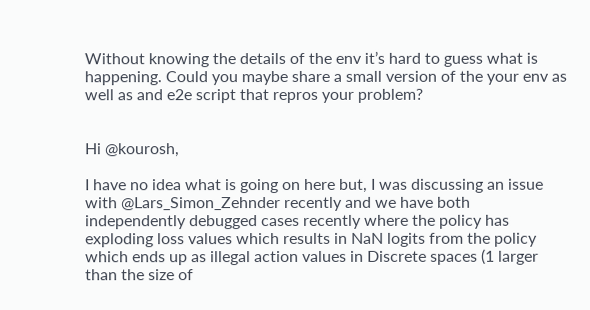Without knowing the details of the env it’s hard to guess what is happening. Could you maybe share a small version of the your env as well as and e2e script that repros your problem?


Hi @kourosh,

I have no idea what is going on here but, I was discussing an issue with @Lars_Simon_Zehnder recently and we have both independently debugged cases recently where the policy has exploding loss values which results in NaN logits from the policy which ends up as illegal action values in Discrete spaces (1 larger than the size of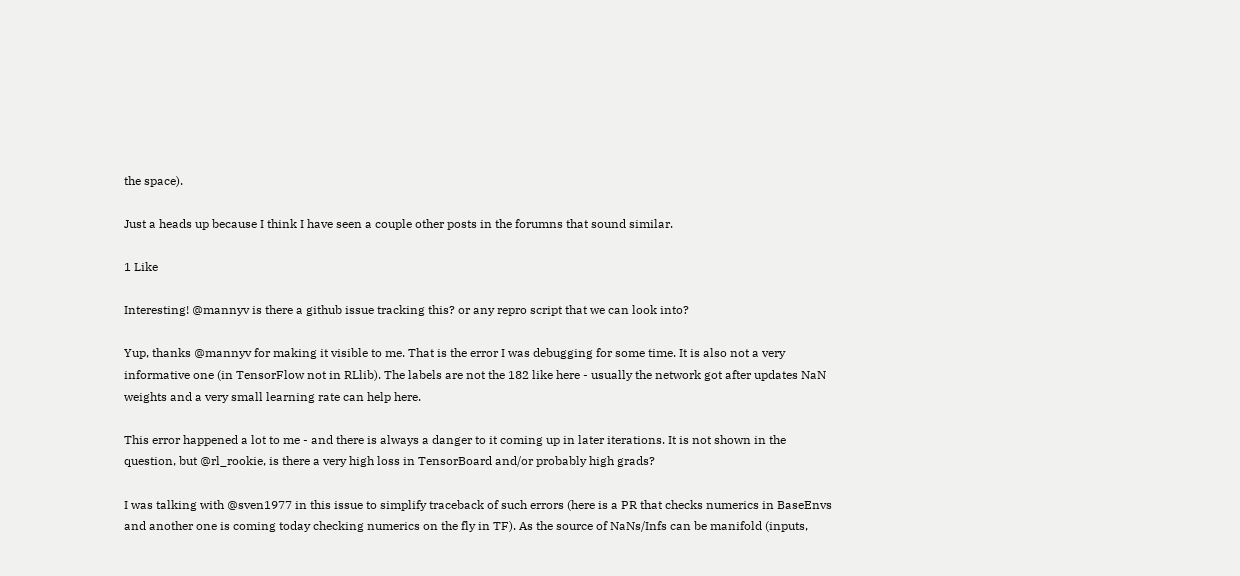the space).

Just a heads up because I think I have seen a couple other posts in the forumns that sound similar.

1 Like

Interesting! @mannyv is there a github issue tracking this? or any repro script that we can look into?

Yup, thanks @mannyv for making it visible to me. That is the error I was debugging for some time. It is also not a very informative one (in TensorFlow not in RLlib). The labels are not the 182 like here - usually the network got after updates NaN weights and a very small learning rate can help here.

This error happened a lot to me - and there is always a danger to it coming up in later iterations. It is not shown in the question, but @rl_rookie, is there a very high loss in TensorBoard and/or probably high grads?

I was talking with @sven1977 in this issue to simplify traceback of such errors (here is a PR that checks numerics in BaseEnvs and another one is coming today checking numerics on the fly in TF). As the source of NaNs/Infs can be manifold (inputs,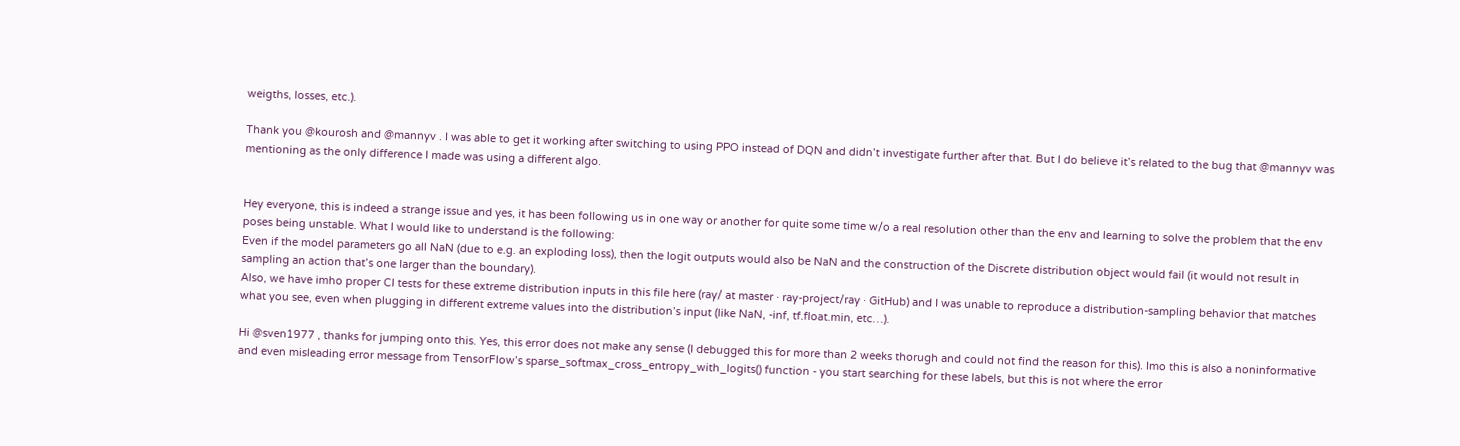weigths, losses, etc.).

Thank you @kourosh and @mannyv . I was able to get it working after switching to using PPO instead of DQN and didn’t investigate further after that. But I do believe it’s related to the bug that @mannyv was mentioning as the only difference I made was using a different algo.


Hey everyone, this is indeed a strange issue and yes, it has been following us in one way or another for quite some time w/o a real resolution other than the env and learning to solve the problem that the env poses being unstable. What I would like to understand is the following:
Even if the model parameters go all NaN (due to e.g. an exploding loss), then the logit outputs would also be NaN and the construction of the Discrete distribution object would fail (it would not result in sampling an action that’s one larger than the boundary).
Also, we have imho proper CI tests for these extreme distribution inputs in this file here (ray/ at master · ray-project/ray · GitHub) and I was unable to reproduce a distribution-sampling behavior that matches what you see, even when plugging in different extreme values into the distribution’s input (like NaN, -inf, tf.float.min, etc…).

Hi @sven1977 , thanks for jumping onto this. Yes, this error does not make any sense (I debugged this for more than 2 weeks thorugh and could not find the reason for this). Imo this is also a noninformative and even misleading error message from TensorFlow’s sparse_softmax_cross_entropy_with_logits() function - you start searching for these labels, but this is not where the error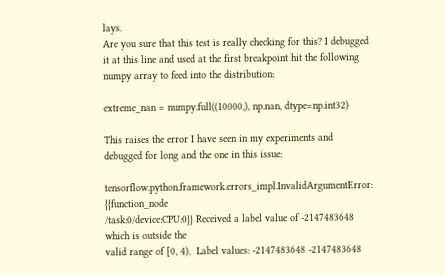lays.
Are you sure that this test is really checking for this? I debugged it at this line and used at the first breakpoint hit the following numpy array to feed into the distribution:

extreme_nan = numpy.full((10000,), np.nan, dtype=np.int32)

This raises the error I have seen in my experiments and debugged for long and the one in this issue:

tensorflow.python.framework.errors_impl.InvalidArgumentError: {{function_node
/task:0/device:CPU:0}} Received a label value of -2147483648 which is outside the
valid range of [0, 4).  Label values: -2147483648 -2147483648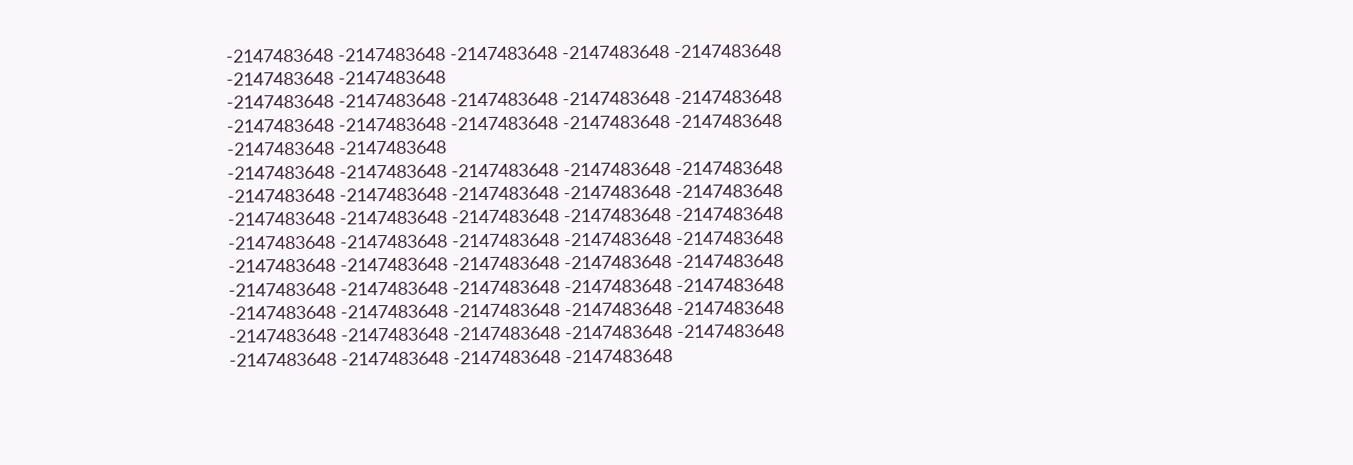-2147483648 -2147483648 -2147483648 -2147483648 -2147483648 -2147483648 -2147483648
-2147483648 -2147483648 -2147483648 -2147483648 -2147483648 -2147483648 -2147483648 -2147483648 -2147483648 -2147483648 -2147483648 -2147483648
-2147483648 -2147483648 -2147483648 -2147483648 -2147483648 -2147483648 -2147483648 -2147483648 -2147483648 -2147483648 -2147483648 -2147483648 -2147483648 -2147483648 -2147483648 -2147483648 -2147483648 -2147483648 -2147483648 -2147483648 -2147483648 -2147483648 -2147483648 -2147483648 -2147483648 -2147483648 -2147483648 -2147483648 -2147483648 -2147483648 -2147483648 -2147483648 -2147483648 -2147483648 -2147483648 -2147483648 -2147483648 -2147483648 -2147483648 -2147483648 -2147483648 -2147483648 -2147483648 -2147483648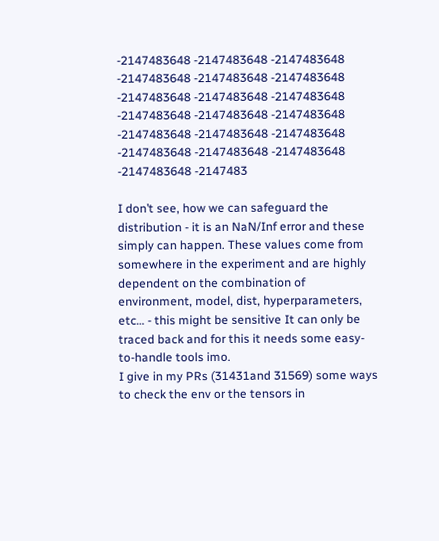-2147483648 -2147483648 -2147483648 -2147483648 -2147483648 -2147483648 -2147483648 -2147483648 -2147483648 -2147483648 -2147483648 -2147483648 -2147483648 -2147483648 -2147483648 -2147483648 -2147483648 -2147483648 -2147483648 -2147483

I don’t see, how we can safeguard the distribution - it is an NaN/Inf error and these simply can happen. These values come from somewhere in the experiment and are highly dependent on the combination of environment, model, dist, hyperparameters, etc… - this might be sensitive It can only be traced back and for this it needs some easy-to-handle tools imo.
I give in my PRs (31431and 31569) some ways to check the env or the tensors in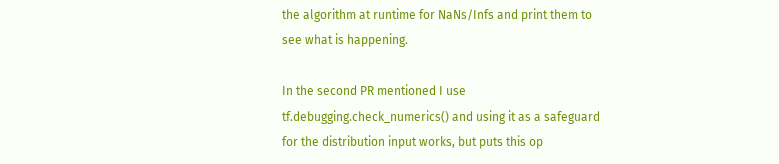the algorithm at runtime for NaNs/Infs and print them to see what is happening.

In the second PR mentioned I use tf.debugging.check_numerics() and using it as a safeguard for the distribution input works, but puts this op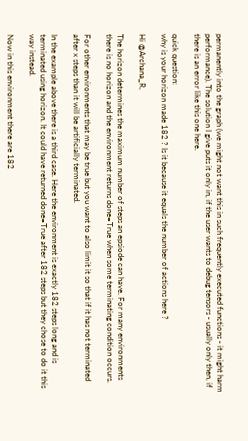permanently into the graph (we might not want this in such frequently executed functions - it might harm performance). The solution I give puts it only in, if the user wants to debug tensors - usually only then, if there is an error like this one here.

quick question:
why is your horizon made 182 ? Is it because it equals the number of actions here ?

Hi @Archana_R,

The horizon determines the maximum number of steps an epsiode can have. For many environments there is no horizon and the environment returns done=True when some terminating condition occurs.

For other environments that may be true but you want to also limit it so that if it has not terminated after x steps than it will be artificially terminated.

In the example above there is a third case. Here the environment is exactly 182 steps long and is terminated using horizon. It could have returned done=True after 182 steps but they chose to do it this way instead.

Now in this environment there are 182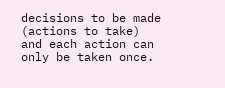decisions to be made (actions to take) and each action can only be taken once.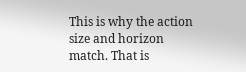This is why the action size and horizon match. That is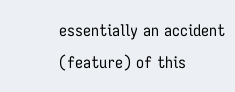essentially an accident (feature) of this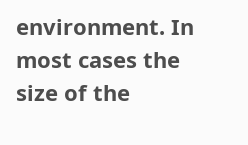environment. In most cases the size of the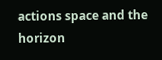actions space and the horizon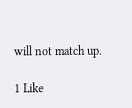will not match up.

1 Like